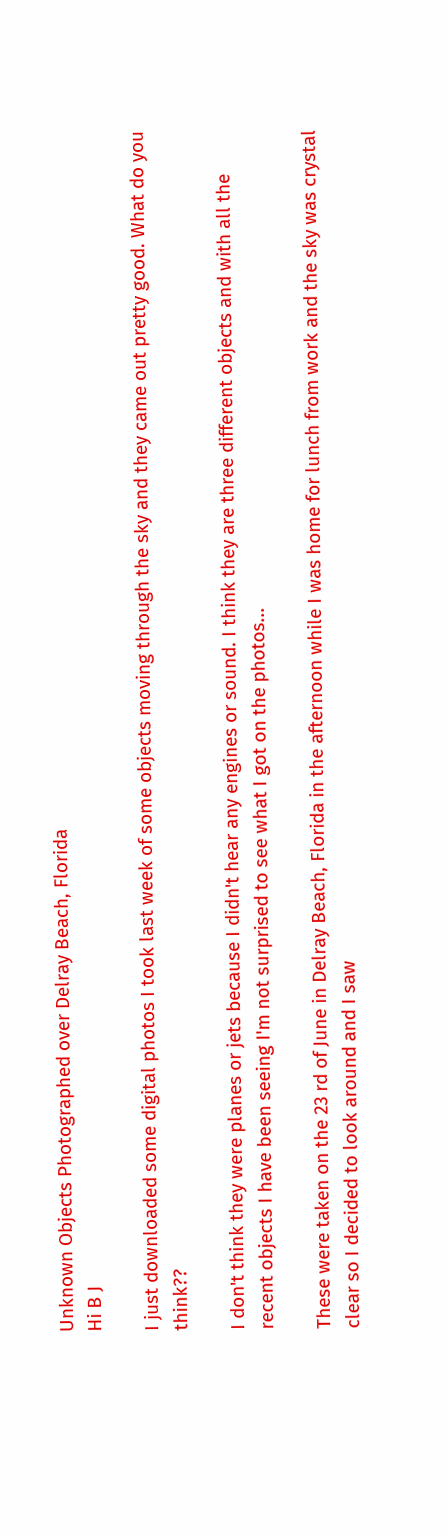Unknown Objects Photographed over Delray Beach, Florida
Hi B J

I just downloaded some digital photos I took last week of some objects moving through the sky and they came out pretty good. What do you think??

I don't think they were planes or jets because I didn't hear any engines or sound. I think they are three different objects and with all the recent objects I have been seeing I'm not surprised to see what I got on the photos...

These were taken on the 23 rd of June in Delray Beach, Florida in the afternoon while I was home for lunch from work and the sky was crystal clear so I decided to look around and I saw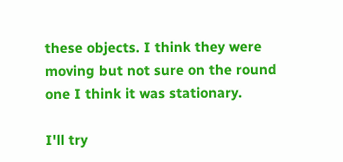these objects. I think they were moving but not sure on the round one I think it was stationary.

I'll try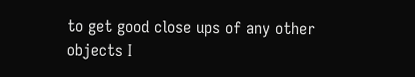to get good close ups of any other objects I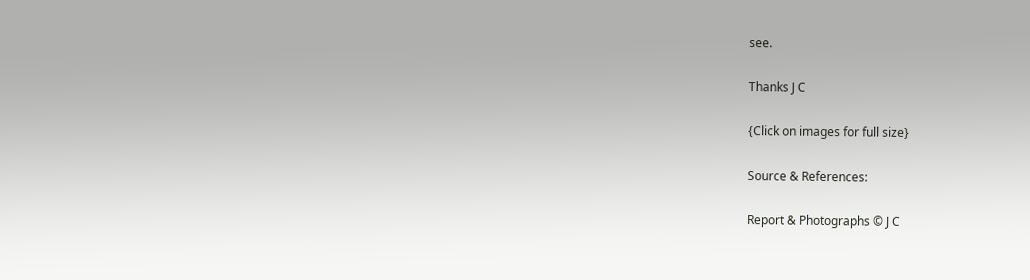see.

Thanks J C

{Click on images for full size}

Source & References:

Report & Photographs © J C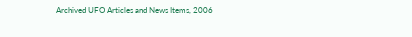Archived UFO Articles and News Items, 2006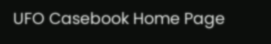UFO Casebook Home Page